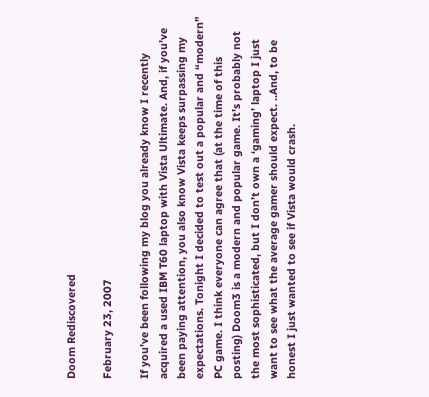Doom Rediscovered

February 23, 2007

If you’ve been following my blog you already know I recently acquired a used IBM T60 laptop with Vista Ultimate. And, if you’ve been paying attention, you also know Vista keeps surpassing my expectations. Tonight I decided to test out a popular and “modern” PC game. I think everyone can agree that (at the time of this posting) Doom3 is a modern and popular game. It’s probably not the most sophisticated, but I don’t own a ‘gaming’ laptop I just want to see what the average gamer should expect. ..And, to be honest I just wanted to see if Vista would crash.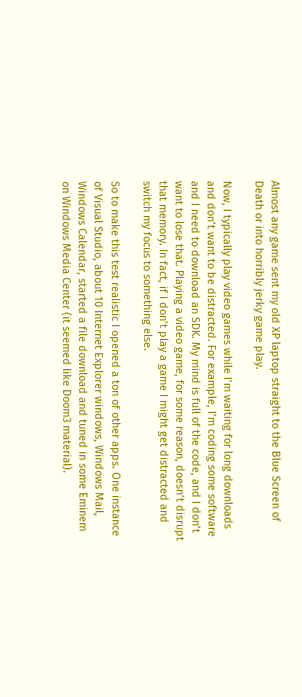Almost any game sent my old XP laptop straight to the Blue Screen of Death or into horribly jerky game play.

Now, I typically play video games while I’m waiting for long downloads and don’t want to be distracted. For example, I’m coding some software and I need to download an SDK. My mind is full of the code, and I don’t want to lose that. Playing a video game, for some reason, doesn’t disrupt that memory. In fact, if I don’t play a game I might get distracted and switch my focus to something else.

So to make this test realistic I opened a ton of other apps. One instance of Visual Studio, about 10 Internet Explorer windows, Windows Mail, Windows Calendar, started a file download and tuned in some Eminem on Windows Media Center (it seemed like Doom3 material).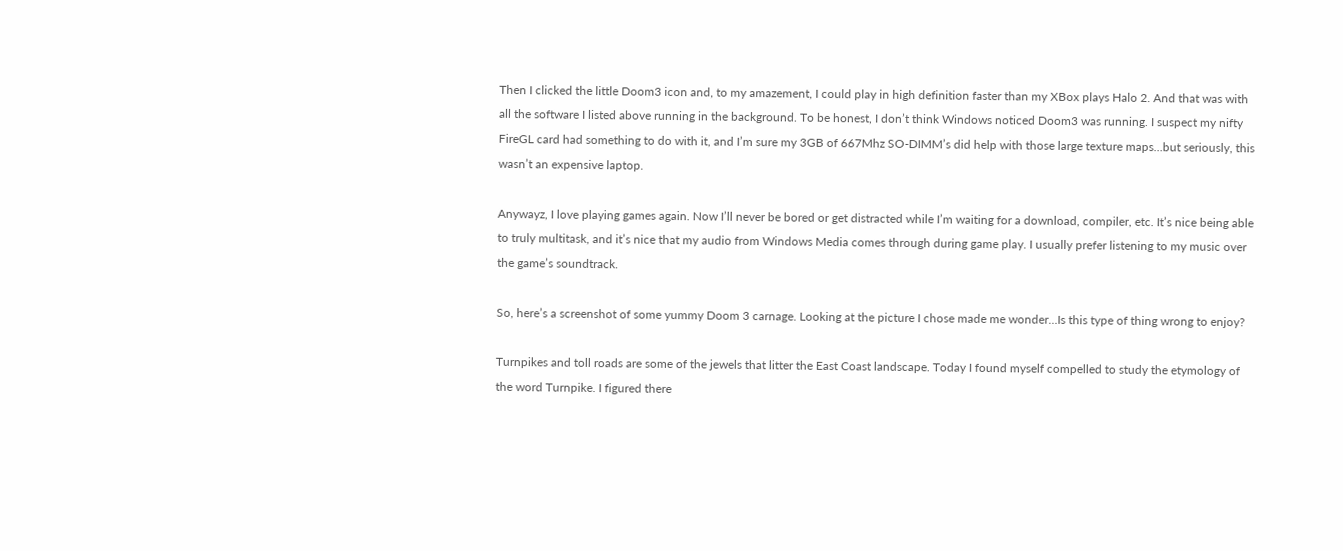Then I clicked the little Doom3 icon and, to my amazement, I could play in high definition faster than my XBox plays Halo 2. And that was with all the software I listed above running in the background. To be honest, I don’t think Windows noticed Doom3 was running. I suspect my nifty FireGL card had something to do with it, and I’m sure my 3GB of 667Mhz SO-DIMM’s did help with those large texture maps…but seriously, this wasn’t an expensive laptop.

Anywayz, I love playing games again. Now I’ll never be bored or get distracted while I’m waiting for a download, compiler, etc. It’s nice being able to truly multitask, and it’s nice that my audio from Windows Media comes through during game play. I usually prefer listening to my music over the game’s soundtrack.

So, here’s a screenshot of some yummy Doom 3 carnage. Looking at the picture I chose made me wonder…Is this type of thing wrong to enjoy?

Turnpikes and toll roads are some of the jewels that litter the East Coast landscape. Today I found myself compelled to study the etymology of the word Turnpike. I figured there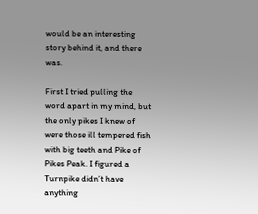would be an interesting story behind it, and there was.

First I tried pulling the word apart in my mind, but the only pikes I knew of were those ill tempered fish with big teeth and Pike of Pikes Peak. I figured a Turnpike didn’t have anything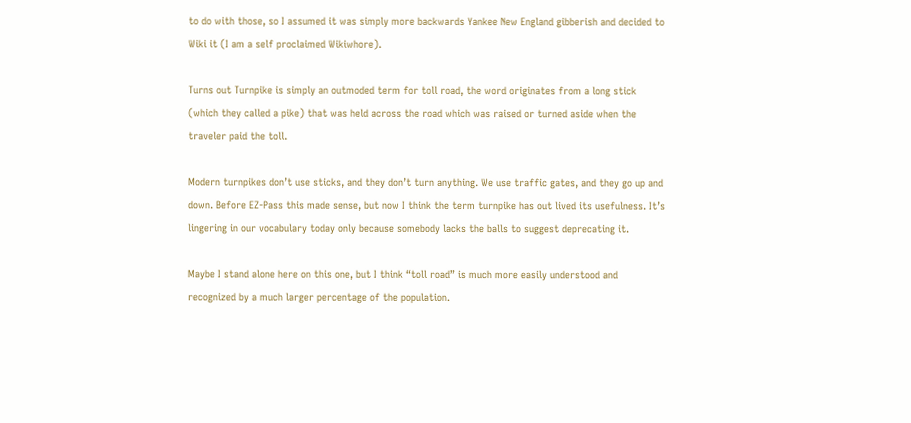to do with those, so I assumed it was simply more backwards Yankee New England gibberish and decided to Wiki it (I am a self proclaimed Wikiwhore).

Turns out Turnpike is simply an outmoded term for toll road, the word originates from a long stick (which they called a pike) that was held across the road which was raised or turned aside when the traveler paid the toll.

Modern turnpikes don’t use sticks, and they don’t turn anything. We use traffic gates, and they go up and down. Before EZ-Pass this made sense, but now I think the term turnpike has out lived its usefulness. It’s lingering in our vocabulary today only because somebody lacks the balls to suggest deprecating it.

Maybe I stand alone here on this one, but I think “toll road” is much more easily understood and recognized by a much larger percentage of the population.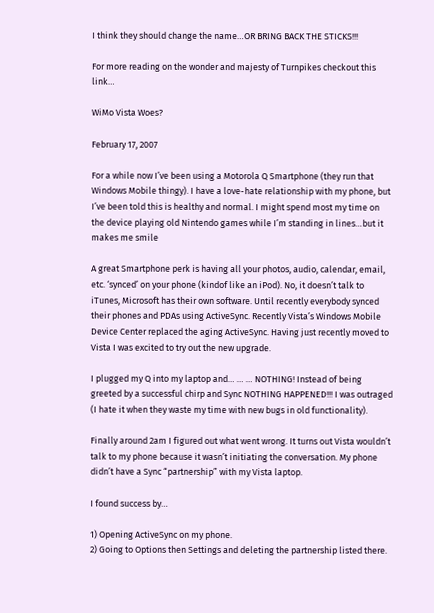I think they should change the name…OR BRING BACK THE STICKS!!!

For more reading on the wonder and majesty of Turnpikes checkout this link…

WiMo Vista Woes?

February 17, 2007

For a while now I’ve been using a Motorola Q Smartphone (they run that Windows Mobile thingy). I have a love-hate relationship with my phone, but I’ve been told this is healthy and normal. I might spend most my time on the device playing old Nintendo games while I’m standing in lines…but it makes me smile

A great Smartphone perk is having all your photos, audio, calendar, email, etc. ‘synced’ on your phone (kindof like an iPod). No, it doesn’t talk to iTunes, Microsoft has their own software. Until recently everybody synced their phones and PDAs using ActiveSync. Recently Vista’s Windows Mobile Device Center replaced the aging ActiveSync. Having just recently moved to Vista I was excited to try out the new upgrade.

I plugged my Q into my laptop and… … … NOTHING! Instead of being greeted by a successful chirp and Sync NOTHING HAPPENED!!! I was outraged (I hate it when they waste my time with new bugs in old functionality).

Finally around 2am I figured out what went wrong. It turns out Vista wouldn’t talk to my phone because it wasn’t initiating the conversation. My phone didn’t have a Sync “partnership” with my Vista laptop.

I found success by…

1) Opening ActiveSync on my phone.
2) Going to Options then Settings and deleting the partnership listed there.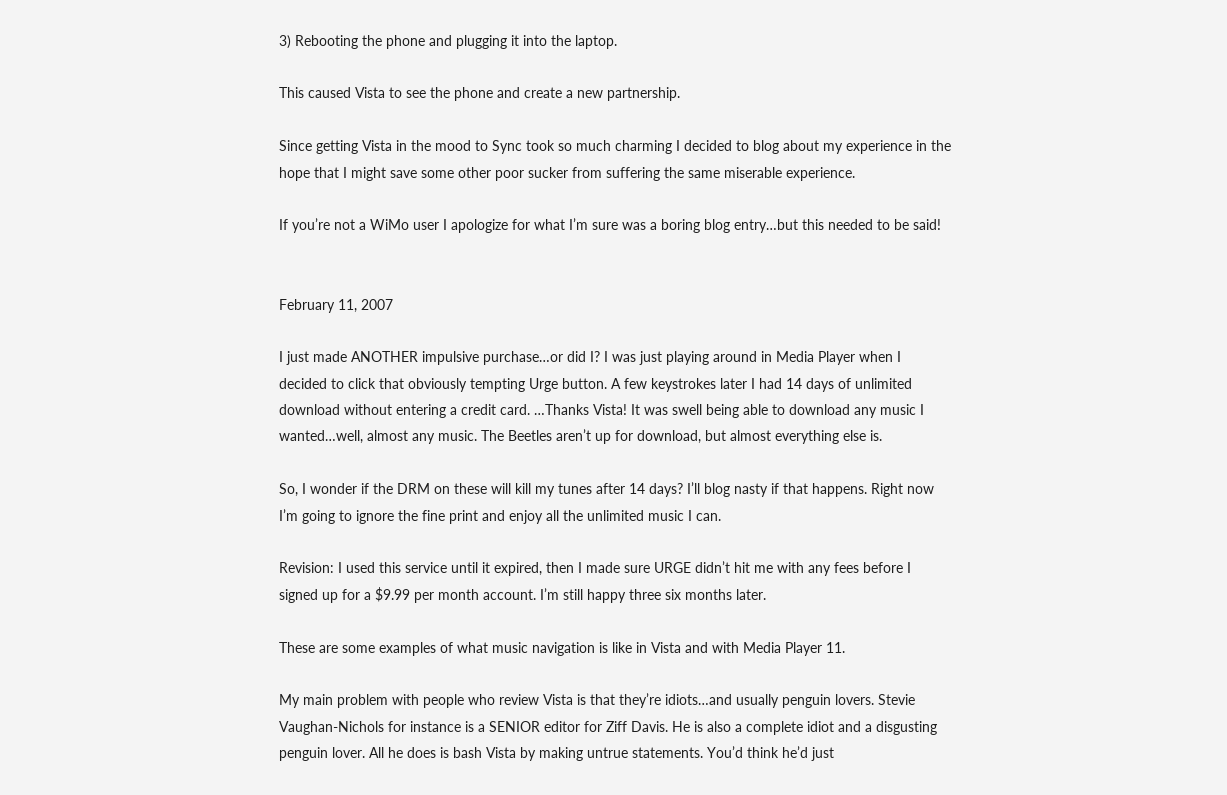3) Rebooting the phone and plugging it into the laptop.

This caused Vista to see the phone and create a new partnership.

Since getting Vista in the mood to Sync took so much charming I decided to blog about my experience in the hope that I might save some other poor sucker from suffering the same miserable experience.

If you’re not a WiMo user I apologize for what I’m sure was a boring blog entry…but this needed to be said!


February 11, 2007

I just made ANOTHER impulsive purchase…or did I? I was just playing around in Media Player when I decided to click that obviously tempting Urge button. A few keystrokes later I had 14 days of unlimited download without entering a credit card. …Thanks Vista! It was swell being able to download any music I wanted…well, almost any music. The Beetles aren’t up for download, but almost everything else is.

So, I wonder if the DRM on these will kill my tunes after 14 days? I’ll blog nasty if that happens. Right now I’m going to ignore the fine print and enjoy all the unlimited music I can.

Revision: I used this service until it expired, then I made sure URGE didn’t hit me with any fees before I signed up for a $9.99 per month account. I’m still happy three six months later.

These are some examples of what music navigation is like in Vista and with Media Player 11.

My main problem with people who review Vista is that they’re idiots…and usually penguin lovers. Stevie Vaughan-Nichols for instance is a SENIOR editor for Ziff Davis. He is also a complete idiot and a disgusting penguin lover. All he does is bash Vista by making untrue statements. You’d think he’d just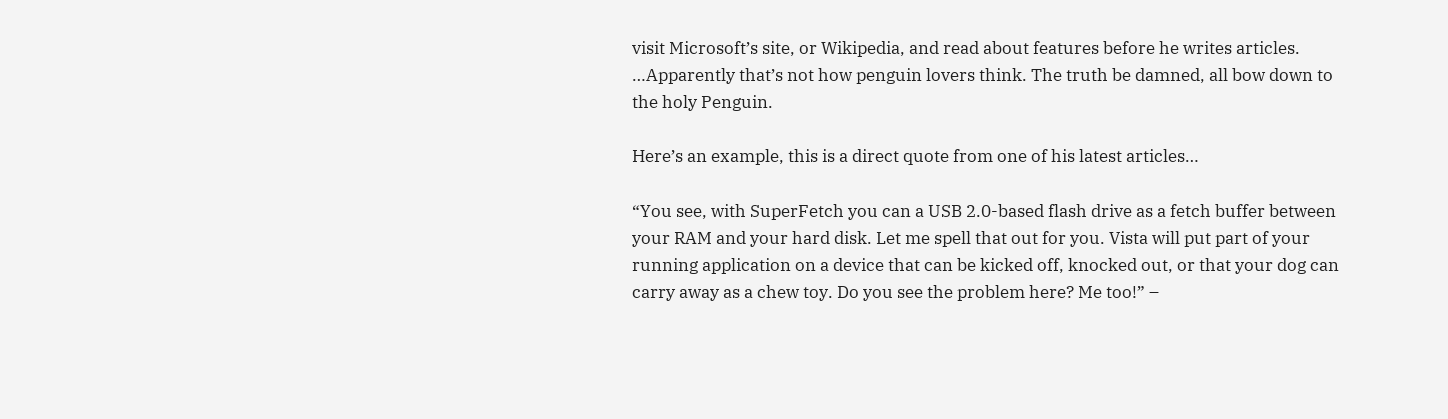visit Microsoft’s site, or Wikipedia, and read about features before he writes articles. …Apparently that’s not how penguin lovers think. The truth be damned, all bow down to the holy Penguin.

Here’s an example, this is a direct quote from one of his latest articles…

“You see, with SuperFetch you can a USB 2.0-based flash drive as a fetch buffer between your RAM and your hard disk. Let me spell that out for you. Vista will put part of your running application on a device that can be kicked off, knocked out, or that your dog can carry away as a chew toy. Do you see the problem here? Me too!” –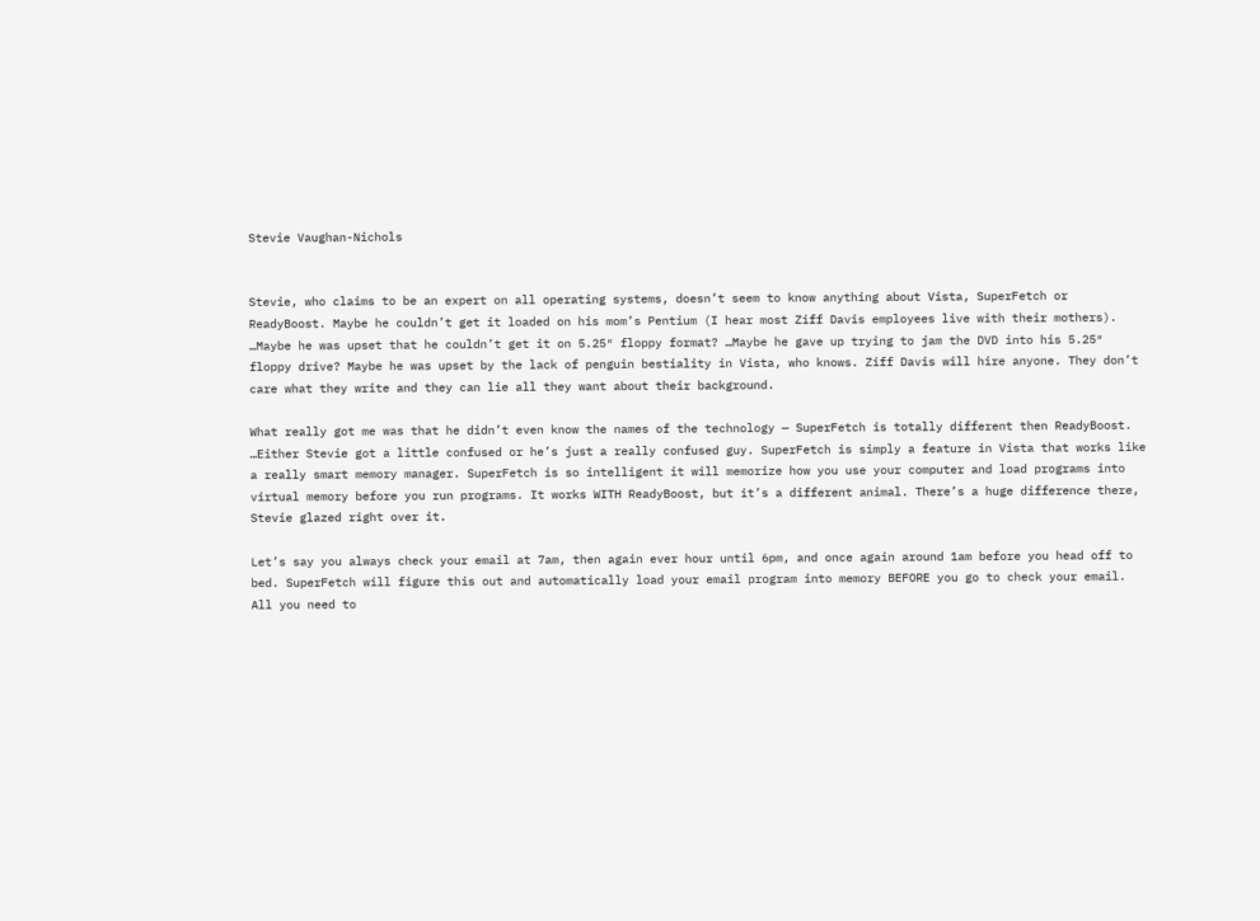Stevie Vaughan-Nichols


Stevie, who claims to be an expert on all operating systems, doesn’t seem to know anything about Vista, SuperFetch or ReadyBoost. Maybe he couldn’t get it loaded on his mom’s Pentium (I hear most Ziff Davis employees live with their mothers). …Maybe he was upset that he couldn’t get it on 5.25″ floppy format? …Maybe he gave up trying to jam the DVD into his 5.25″ floppy drive? Maybe he was upset by the lack of penguin bestiality in Vista, who knows. Ziff Davis will hire anyone. They don’t care what they write and they can lie all they want about their background.

What really got me was that he didn’t even know the names of the technology — SuperFetch is totally different then ReadyBoost. …Either Stevie got a little confused or he’s just a really confused guy. SuperFetch is simply a feature in Vista that works like a really smart memory manager. SuperFetch is so intelligent it will memorize how you use your computer and load programs into virtual memory before you run programs. It works WITH ReadyBoost, but it’s a different animal. There’s a huge difference there, Stevie glazed right over it.

Let’s say you always check your email at 7am, then again ever hour until 6pm, and once again around 1am before you head off to bed. SuperFetch will figure this out and automatically load your email program into memory BEFORE you go to check your email. All you need to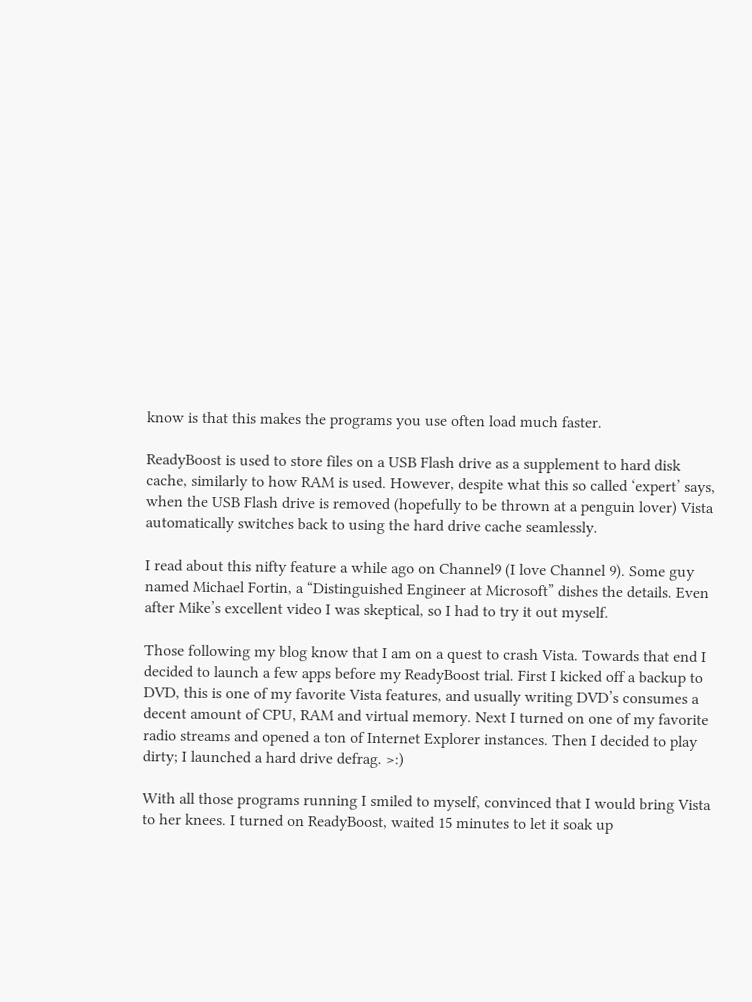know is that this makes the programs you use often load much faster.

ReadyBoost is used to store files on a USB Flash drive as a supplement to hard disk cache, similarly to how RAM is used. However, despite what this so called ‘expert’ says, when the USB Flash drive is removed (hopefully to be thrown at a penguin lover) Vista automatically switches back to using the hard drive cache seamlessly.

I read about this nifty feature a while ago on Channel9 (I love Channel 9). Some guy named Michael Fortin, a “Distinguished Engineer at Microsoft” dishes the details. Even after Mike’s excellent video I was skeptical, so I had to try it out myself.

Those following my blog know that I am on a quest to crash Vista. Towards that end I decided to launch a few apps before my ReadyBoost trial. First I kicked off a backup to DVD, this is one of my favorite Vista features, and usually writing DVD’s consumes a decent amount of CPU, RAM and virtual memory. Next I turned on one of my favorite radio streams and opened a ton of Internet Explorer instances. Then I decided to play dirty; I launched a hard drive defrag. >:)

With all those programs running I smiled to myself, convinced that I would bring Vista to her knees. I turned on ReadyBoost, waited 15 minutes to let it soak up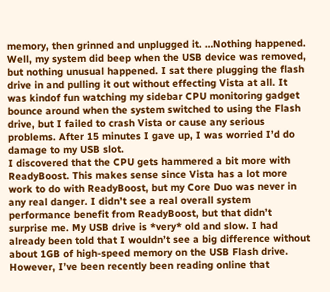memory, then grinned and unplugged it. …Nothing happened. Well, my system did beep when the USB device was removed, but nothing unusual happened. I sat there plugging the flash drive in and pulling it out without effecting Vista at all. It was kindof fun watching my sidebar CPU monitoring gadget bounce around when the system switched to using the Flash drive, but I failed to crash Vista or cause any serious problems. After 15 minutes I gave up, I was worried I’d do damage to my USB slot.
I discovered that the CPU gets hammered a bit more with ReadyBoost. This makes sense since Vista has a lot more work to do with ReadyBoost, but my Core Duo was never in any real danger. I didn’t see a real overall system performance benefit from ReadyBoost, but that didn’t surprise me. My USB drive is *very* old and slow. I had already been told that I wouldn’t see a big difference without about 1GB of high-speed memory on the USB Flash drive. However, I’ve been recently been reading online that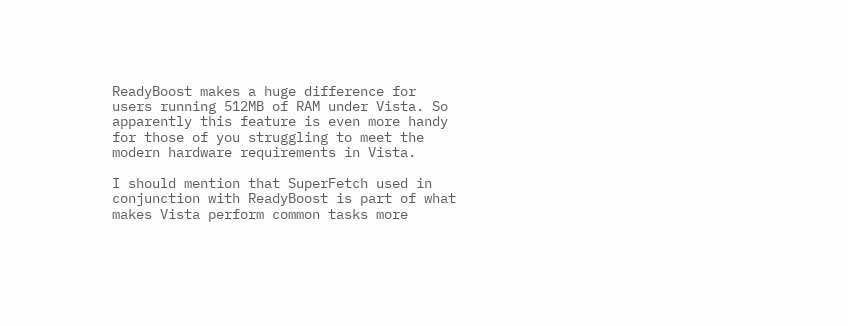ReadyBoost makes a huge difference for users running 512MB of RAM under Vista. So apparently this feature is even more handy for those of you struggling to meet the modern hardware requirements in Vista.

I should mention that SuperFetch used in conjunction with ReadyBoost is part of what makes Vista perform common tasks more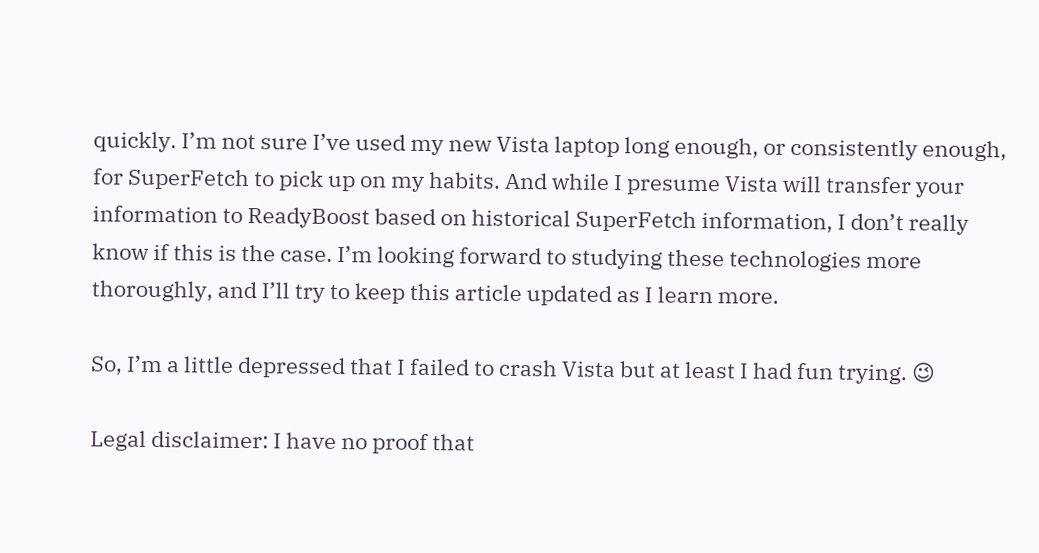quickly. I’m not sure I’ve used my new Vista laptop long enough, or consistently enough, for SuperFetch to pick up on my habits. And while I presume Vista will transfer your information to ReadyBoost based on historical SuperFetch information, I don’t really know if this is the case. I’m looking forward to studying these technologies more thoroughly, and I’ll try to keep this article updated as I learn more.

So, I’m a little depressed that I failed to crash Vista but at least I had fun trying. 😉

Legal disclaimer: I have no proof that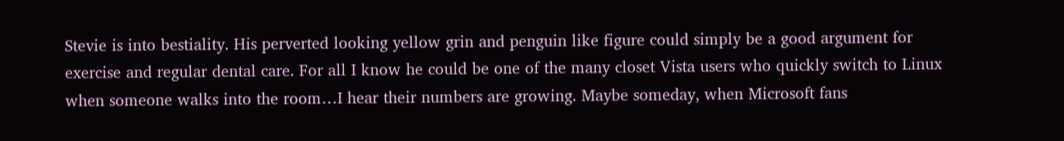Stevie is into bestiality. His perverted looking yellow grin and penguin like figure could simply be a good argument for exercise and regular dental care. For all I know he could be one of the many closet Vista users who quickly switch to Linux when someone walks into the room…I hear their numbers are growing. Maybe someday, when Microsoft fans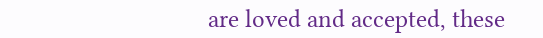are loved and accepted, these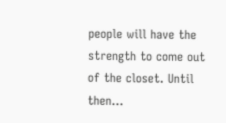people will have the strength to come out of the closet. Until then…